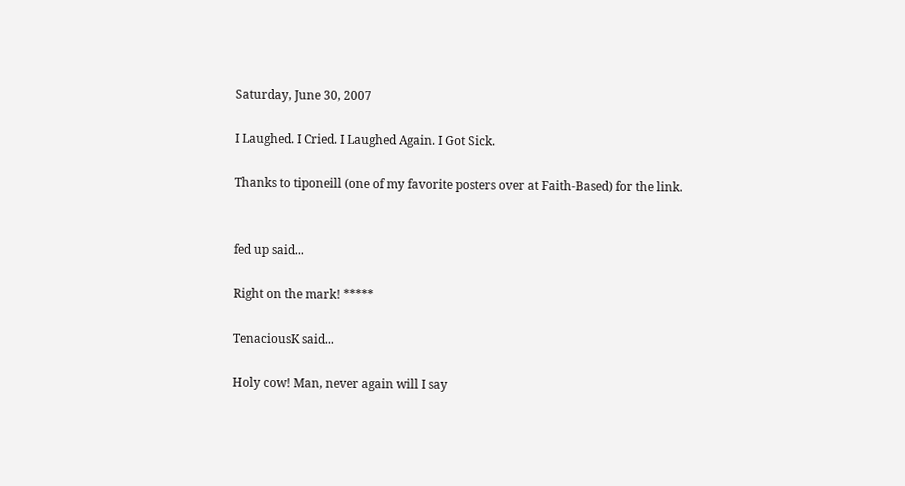Saturday, June 30, 2007

I Laughed. I Cried. I Laughed Again. I Got Sick.

Thanks to tiponeill (one of my favorite posters over at Faith-Based) for the link.


fed up said...

Right on the mark! *****

TenaciousK said...

Holy cow! Man, never again will I say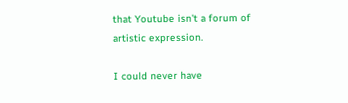that Youtube isn't a forum of artistic expression.

I could never have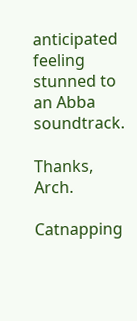anticipated feeling stunned to an Abba soundtrack.

Thanks, Arch.

Catnapping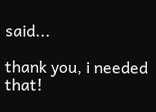said...

thank you, i needed that!